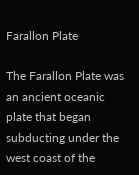Farallon Plate

The Farallon Plate was an ancient oceanic plate that began subducting under the west coast of the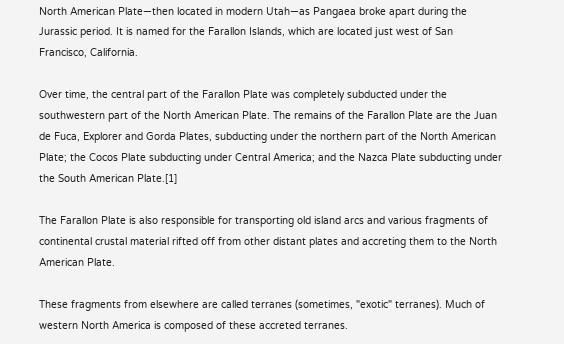North American Plate—then located in modern Utah—as Pangaea broke apart during the Jurassic period. It is named for the Farallon Islands, which are located just west of San Francisco, California.

Over time, the central part of the Farallon Plate was completely subducted under the southwestern part of the North American Plate. The remains of the Farallon Plate are the Juan de Fuca, Explorer and Gorda Plates, subducting under the northern part of the North American Plate; the Cocos Plate subducting under Central America; and the Nazca Plate subducting under the South American Plate.[1]

The Farallon Plate is also responsible for transporting old island arcs and various fragments of continental crustal material rifted off from other distant plates and accreting them to the North American Plate.

These fragments from elsewhere are called terranes (sometimes, "exotic" terranes). Much of western North America is composed of these accreted terranes.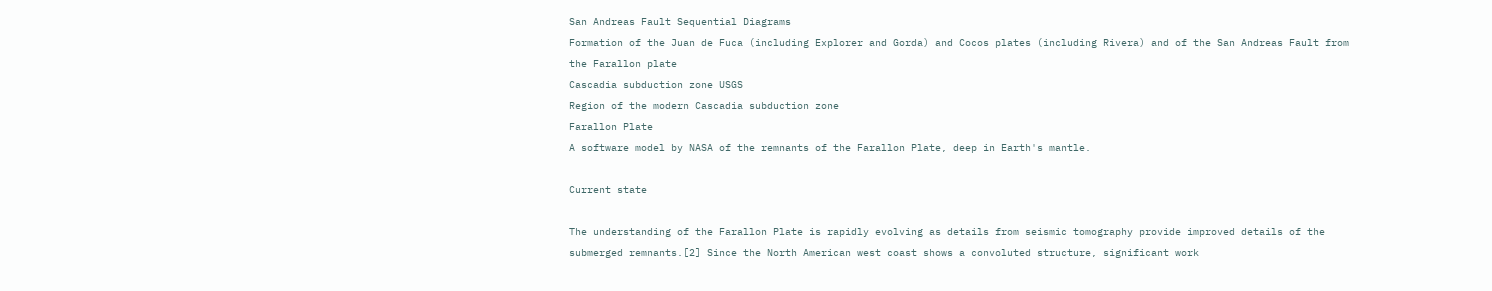San Andreas Fault Sequential Diagrams
Formation of the Juan de Fuca (including Explorer and Gorda) and Cocos plates (including Rivera) and of the San Andreas Fault from the Farallon plate
Cascadia subduction zone USGS
Region of the modern Cascadia subduction zone
Farallon Plate
A software model by NASA of the remnants of the Farallon Plate, deep in Earth's mantle.

Current state

The understanding of the Farallon Plate is rapidly evolving as details from seismic tomography provide improved details of the submerged remnants.[2] Since the North American west coast shows a convoluted structure, significant work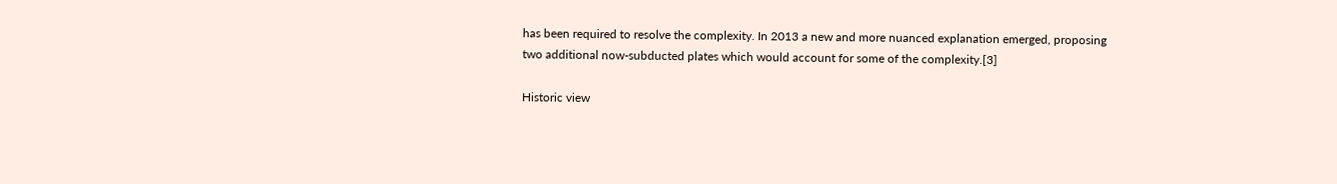has been required to resolve the complexity. In 2013 a new and more nuanced explanation emerged, proposing two additional now-subducted plates which would account for some of the complexity.[3]

Historic view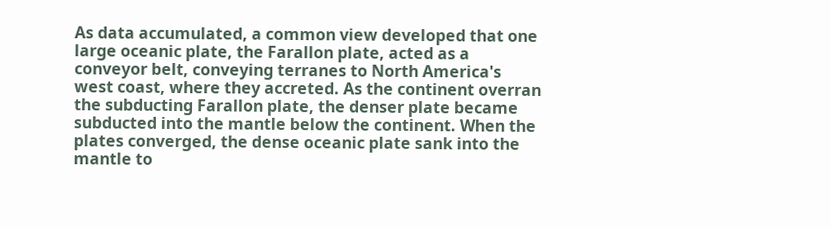As data accumulated, a common view developed that one large oceanic plate, the Farallon plate, acted as a conveyor belt, conveying terranes to North America's west coast, where they accreted. As the continent overran the subducting Farallon plate, the denser plate became subducted into the mantle below the continent. When the plates converged, the dense oceanic plate sank into the mantle to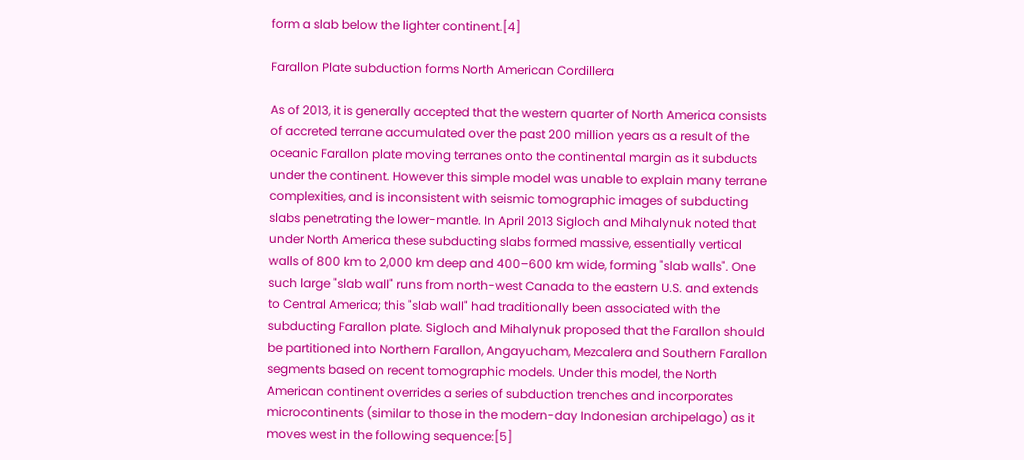form a slab below the lighter continent.[4]

Farallon Plate subduction forms North American Cordillera

As of 2013, it is generally accepted that the western quarter of North America consists of accreted terrane accumulated over the past 200 million years as a result of the oceanic Farallon plate moving terranes onto the continental margin as it subducts under the continent. However this simple model was unable to explain many terrane complexities, and is inconsistent with seismic tomographic images of subducting slabs penetrating the lower-mantle. In April 2013 Sigloch and Mihalynuk noted that under North America these subducting slabs formed massive, essentially vertical walls of 800 km to 2,000 km deep and 400–600 km wide, forming "slab walls". One such large "slab wall" runs from north-west Canada to the eastern U.S. and extends to Central America; this "slab wall" had traditionally been associated with the subducting Farallon plate. Sigloch and Mihalynuk proposed that the Farallon should be partitioned into Northern Farallon, Angayucham, Mezcalera and Southern Farallon segments based on recent tomographic models. Under this model, the North American continent overrides a series of subduction trenches and incorporates microcontinents (similar to those in the modern-day Indonesian archipelago) as it moves west in the following sequence:[5]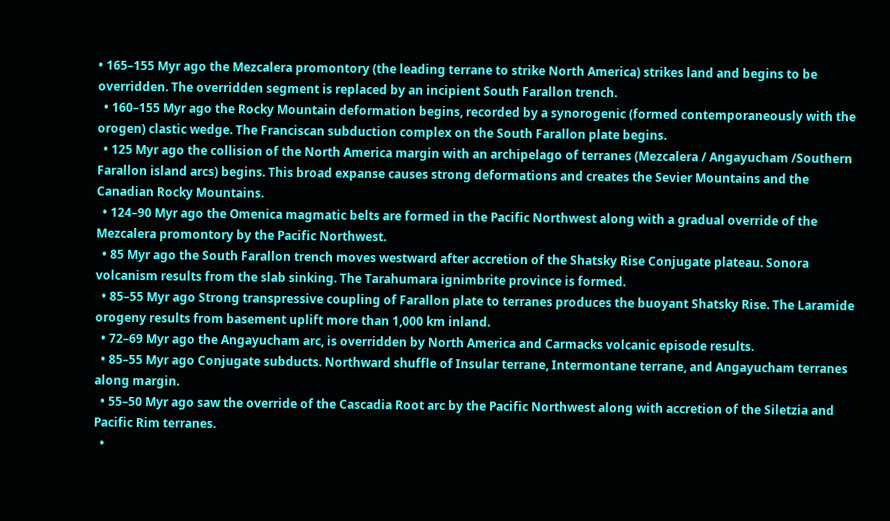• 165–155 Myr ago the Mezcalera promontory (the leading terrane to strike North America) strikes land and begins to be overridden. The overridden segment is replaced by an incipient South Farallon trench.
  • 160–155 Myr ago the Rocky Mountain deformation begins, recorded by a synorogenic (formed contemporaneously with the orogen) clastic wedge. The Franciscan subduction complex on the South Farallon plate begins.
  • 125 Myr ago the collision of the North America margin with an archipelago of terranes (Mezcalera / Angayucham /Southern Farallon island arcs) begins. This broad expanse causes strong deformations and creates the Sevier Mountains and the Canadian Rocky Mountains.
  • 124–90 Myr ago the Omenica magmatic belts are formed in the Pacific Northwest along with a gradual override of the Mezcalera promontory by the Pacific Northwest.
  • 85 Myr ago the South Farallon trench moves westward after accretion of the Shatsky Rise Conjugate plateau. Sonora volcanism results from the slab sinking. The Tarahumara ignimbrite province is formed.
  • 85–55 Myr ago Strong transpressive coupling of Farallon plate to terranes produces the buoyant Shatsky Rise. The Laramide orogeny results from basement uplift more than 1,000 km inland.
  • 72–69 Myr ago the Angayucham arc, is overridden by North America and Carmacks volcanic episode results.
  • 85–55 Myr ago Conjugate subducts. Northward shuffle of Insular terrane, Intermontane terrane, and Angayucham terranes along margin.
  • 55–50 Myr ago saw the override of the Cascadia Root arc by the Pacific Northwest along with accretion of the Siletzia and Pacific Rim terranes.
  •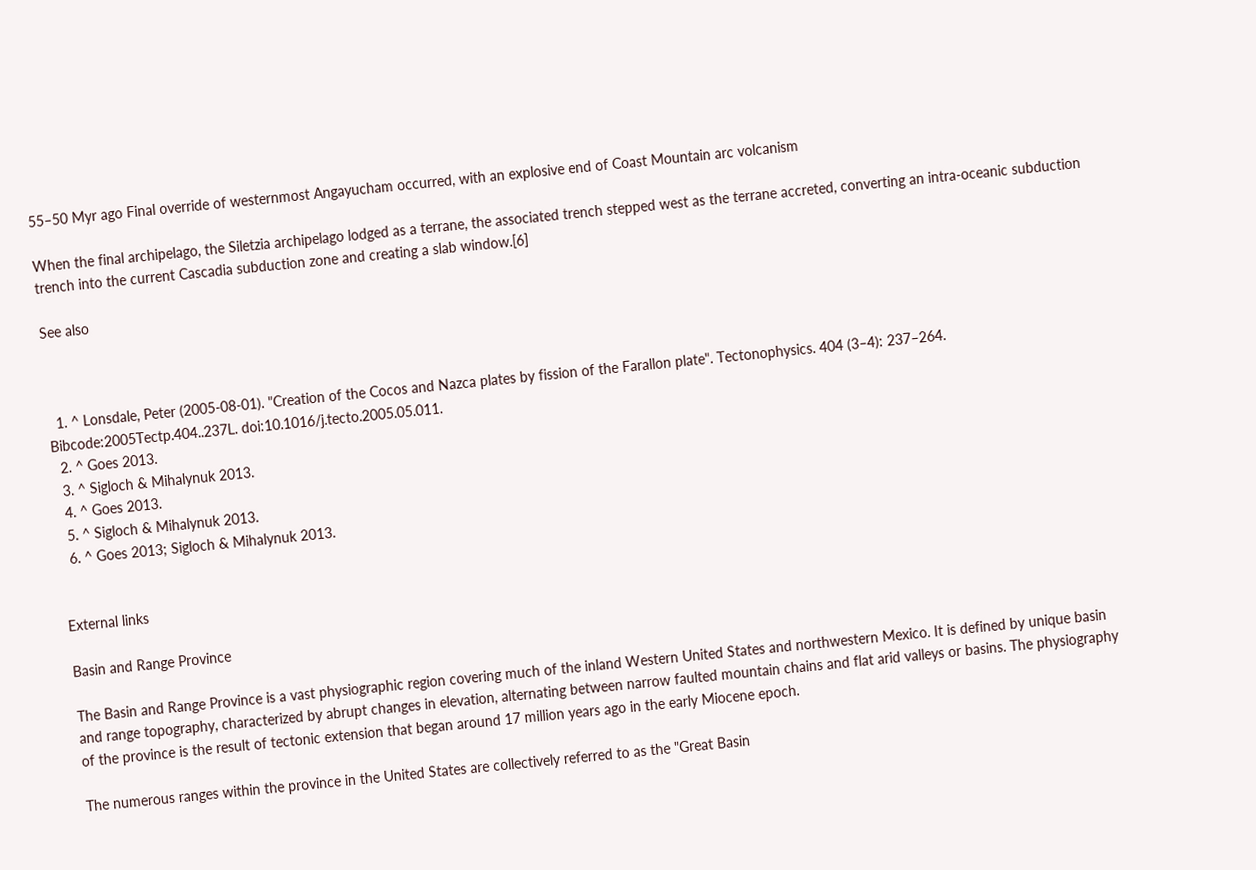55–50 Myr ago Final override of westernmost Angayucham occurred, with an explosive end of Coast Mountain arc volcanism

When the final archipelago, the Siletzia archipelago lodged as a terrane, the associated trench stepped west as the terrane accreted, converting an intra-oceanic subduction trench into the current Cascadia subduction zone and creating a slab window.[6]

See also



  1. ^ Lonsdale, Peter (2005-08-01). "Creation of the Cocos and Nazca plates by fission of the Farallon plate". Tectonophysics. 404 (3–4): 237–264. Bibcode:2005Tectp.404..237L. doi:10.1016/j.tecto.2005.05.011.
  2. ^ Goes 2013.
  3. ^ Sigloch & Mihalynuk 2013.
  4. ^ Goes 2013.
  5. ^ Sigloch & Mihalynuk 2013.
  6. ^ Goes 2013; Sigloch & Mihalynuk 2013.


External links

Basin and Range Province

The Basin and Range Province is a vast physiographic region covering much of the inland Western United States and northwestern Mexico. It is defined by unique basin and range topography, characterized by abrupt changes in elevation, alternating between narrow faulted mountain chains and flat arid valleys or basins. The physiography of the province is the result of tectonic extension that began around 17 million years ago in the early Miocene epoch.

The numerous ranges within the province in the United States are collectively referred to as the "Great Basin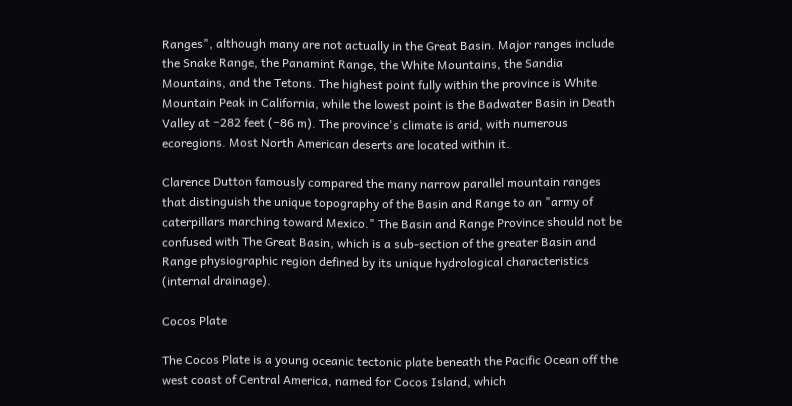Ranges", although many are not actually in the Great Basin. Major ranges include the Snake Range, the Panamint Range, the White Mountains, the Sandia Mountains, and the Tetons. The highest point fully within the province is White Mountain Peak in California, while the lowest point is the Badwater Basin in Death Valley at −282 feet (−86 m). The province's climate is arid, with numerous ecoregions. Most North American deserts are located within it.

Clarence Dutton famously compared the many narrow parallel mountain ranges that distinguish the unique topography of the Basin and Range to an "army of caterpillars marching toward Mexico." The Basin and Range Province should not be confused with The Great Basin, which is a sub-section of the greater Basin and Range physiographic region defined by its unique hydrological characteristics (internal drainage).

Cocos Plate

The Cocos Plate is a young oceanic tectonic plate beneath the Pacific Ocean off the west coast of Central America, named for Cocos Island, which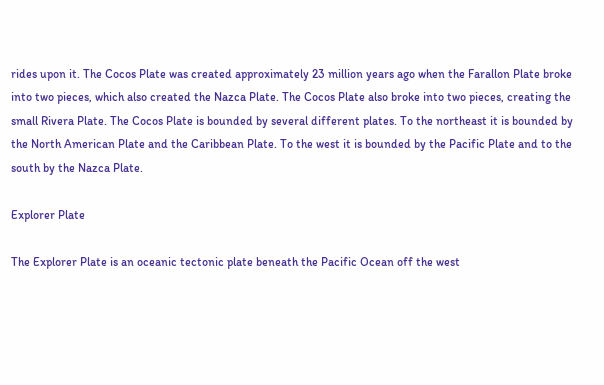rides upon it. The Cocos Plate was created approximately 23 million years ago when the Farallon Plate broke into two pieces, which also created the Nazca Plate. The Cocos Plate also broke into two pieces, creating the small Rivera Plate. The Cocos Plate is bounded by several different plates. To the northeast it is bounded by the North American Plate and the Caribbean Plate. To the west it is bounded by the Pacific Plate and to the south by the Nazca Plate.

Explorer Plate

The Explorer Plate is an oceanic tectonic plate beneath the Pacific Ocean off the west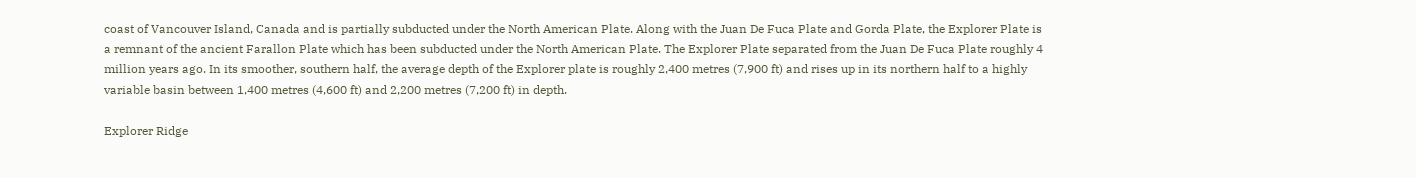coast of Vancouver Island, Canada and is partially subducted under the North American Plate. Along with the Juan De Fuca Plate and Gorda Plate, the Explorer Plate is a remnant of the ancient Farallon Plate which has been subducted under the North American Plate. The Explorer Plate separated from the Juan De Fuca Plate roughly 4 million years ago. In its smoother, southern half, the average depth of the Explorer plate is roughly 2,400 metres (7,900 ft) and rises up in its northern half to a highly variable basin between 1,400 metres (4,600 ft) and 2,200 metres (7,200 ft) in depth.

Explorer Ridge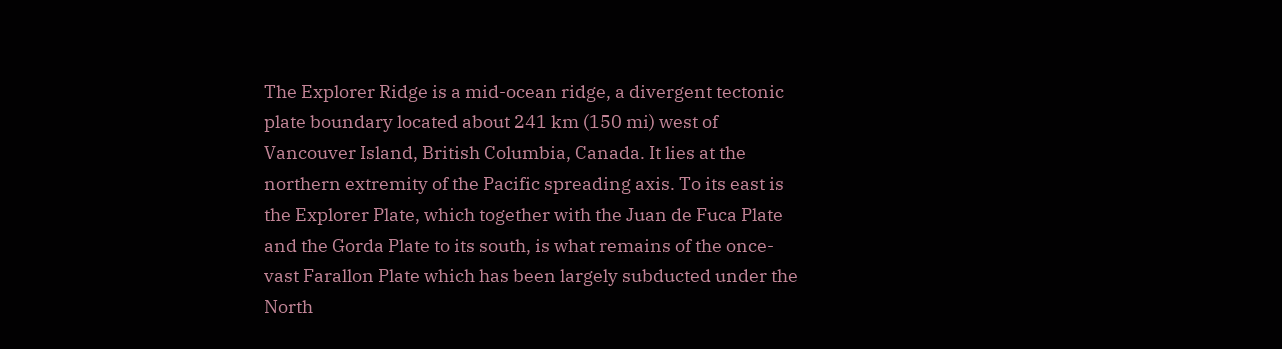The Explorer Ridge is a mid-ocean ridge, a divergent tectonic plate boundary located about 241 km (150 mi) west of Vancouver Island, British Columbia, Canada. It lies at the northern extremity of the Pacific spreading axis. To its east is the Explorer Plate, which together with the Juan de Fuca Plate and the Gorda Plate to its south, is what remains of the once-vast Farallon Plate which has been largely subducted under the North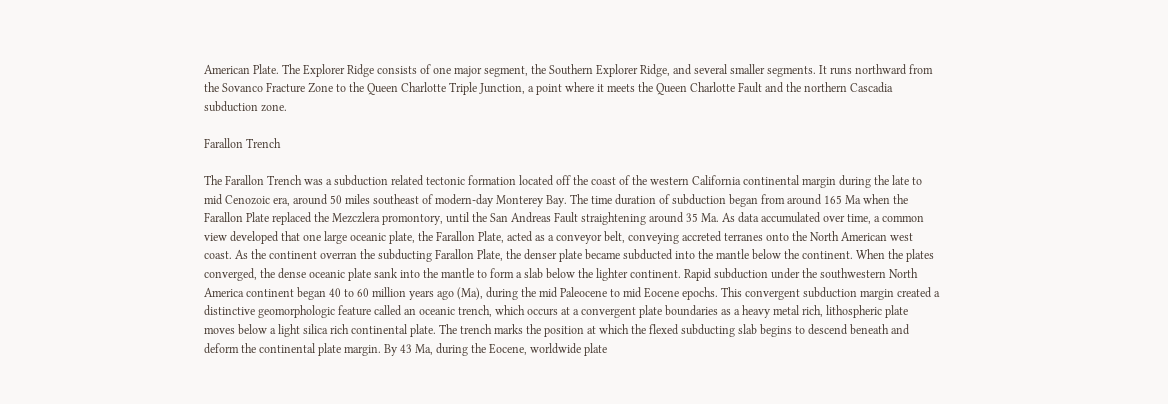American Plate. The Explorer Ridge consists of one major segment, the Southern Explorer Ridge, and several smaller segments. It runs northward from the Sovanco Fracture Zone to the Queen Charlotte Triple Junction, a point where it meets the Queen Charlotte Fault and the northern Cascadia subduction zone.

Farallon Trench

The Farallon Trench was a subduction related tectonic formation located off the coast of the western California continental margin during the late to mid Cenozoic era, around 50 miles southeast of modern-day Monterey Bay. The time duration of subduction began from around 165 Ma when the Farallon Plate replaced the Mezczlera promontory, until the San Andreas Fault straightening around 35 Ma. As data accumulated over time, a common view developed that one large oceanic plate, the Farallon Plate, acted as a conveyor belt, conveying accreted terranes onto the North American west coast. As the continent overran the subducting Farallon Plate, the denser plate became subducted into the mantle below the continent. When the plates converged, the dense oceanic plate sank into the mantle to form a slab below the lighter continent. Rapid subduction under the southwestern North America continent began 40 to 60 million years ago (Ma), during the mid Paleocene to mid Eocene epochs. This convergent subduction margin created a distinctive geomorphologic feature called an oceanic trench, which occurs at a convergent plate boundaries as a heavy metal rich, lithospheric plate moves below a light silica rich continental plate. The trench marks the position at which the flexed subducting slab begins to descend beneath and deform the continental plate margin. By 43 Ma, during the Eocene, worldwide plate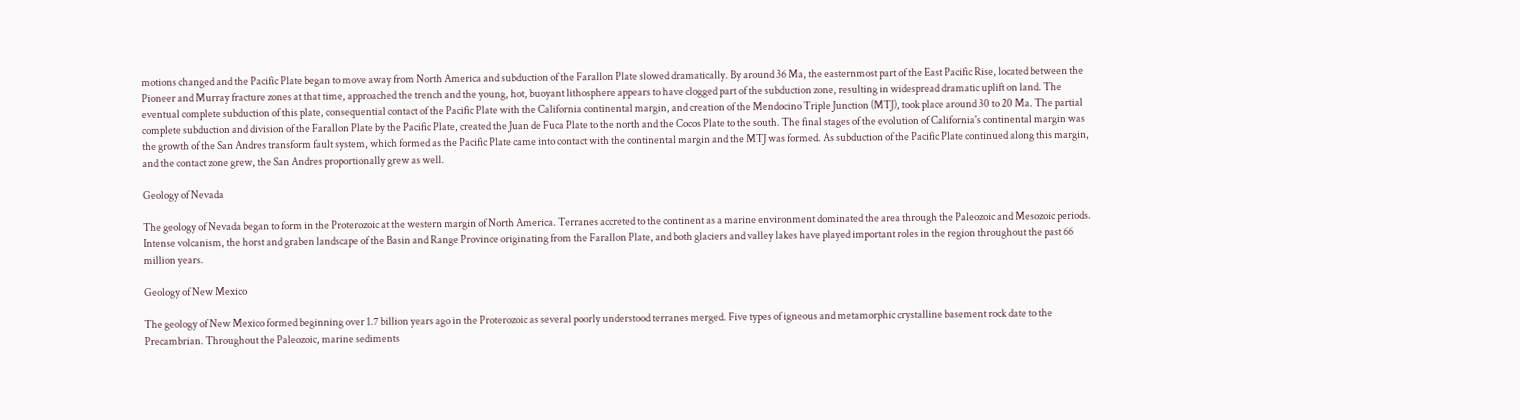motions changed and the Pacific Plate began to move away from North America and subduction of the Farallon Plate slowed dramatically. By around 36 Ma, the easternmost part of the East Pacific Rise, located between the Pioneer and Murray fracture zones at that time, approached the trench and the young, hot, buoyant lithosphere appears to have clogged part of the subduction zone, resulting in widespread dramatic uplift on land. The eventual complete subduction of this plate, consequential contact of the Pacific Plate with the California continental margin, and creation of the Mendocino Triple Junction (MTJ), took place around 30 to 20 Ma. The partial complete subduction and division of the Farallon Plate by the Pacific Plate, created the Juan de Fuca Plate to the north and the Cocos Plate to the south. The final stages of the evolution of California's continental margin was the growth of the San Andres transform fault system, which formed as the Pacific Plate came into contact with the continental margin and the MTJ was formed. As subduction of the Pacific Plate continued along this margin, and the contact zone grew, the San Andres proportionally grew as well.

Geology of Nevada

The geology of Nevada began to form in the Proterozoic at the western margin of North America. Terranes accreted to the continent as a marine environment dominated the area through the Paleozoic and Mesozoic periods. Intense volcanism, the horst and graben landscape of the Basin and Range Province originating from the Farallon Plate, and both glaciers and valley lakes have played important roles in the region throughout the past 66 million years.

Geology of New Mexico

The geology of New Mexico formed beginning over 1.7 billion years ago in the Proterozoic as several poorly understood terranes merged. Five types of igneous and metamorphic crystalline basement rock date to the Precambrian. Throughout the Paleozoic, marine sediments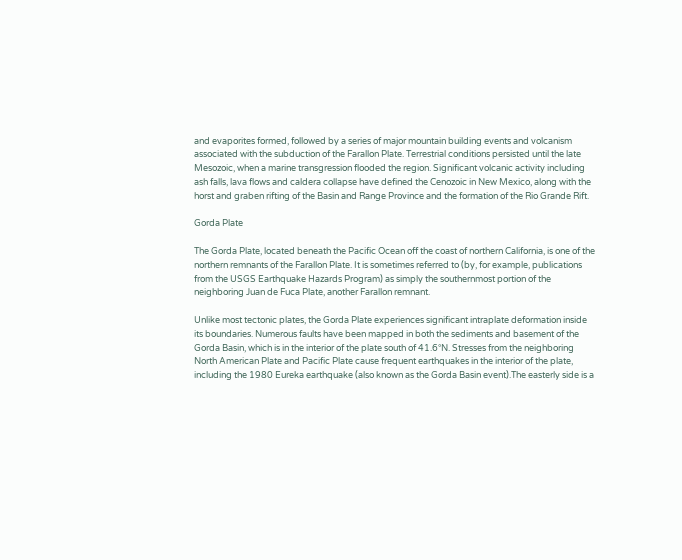and evaporites formed, followed by a series of major mountain building events and volcanism associated with the subduction of the Farallon Plate. Terrestrial conditions persisted until the late Mesozoic, when a marine transgression flooded the region. Significant volcanic activity including ash falls, lava flows and caldera collapse have defined the Cenozoic in New Mexico, along with the horst and graben rifting of the Basin and Range Province and the formation of the Rio Grande Rift.

Gorda Plate

The Gorda Plate, located beneath the Pacific Ocean off the coast of northern California, is one of the northern remnants of the Farallon Plate. It is sometimes referred to (by, for example, publications from the USGS Earthquake Hazards Program) as simply the southernmost portion of the neighboring Juan de Fuca Plate, another Farallon remnant.

Unlike most tectonic plates, the Gorda Plate experiences significant intraplate deformation inside its boundaries. Numerous faults have been mapped in both the sediments and basement of the Gorda Basin, which is in the interior of the plate south of 41.6°N. Stresses from the neighboring North American Plate and Pacific Plate cause frequent earthquakes in the interior of the plate, including the 1980 Eureka earthquake (also known as the Gorda Basin event).The easterly side is a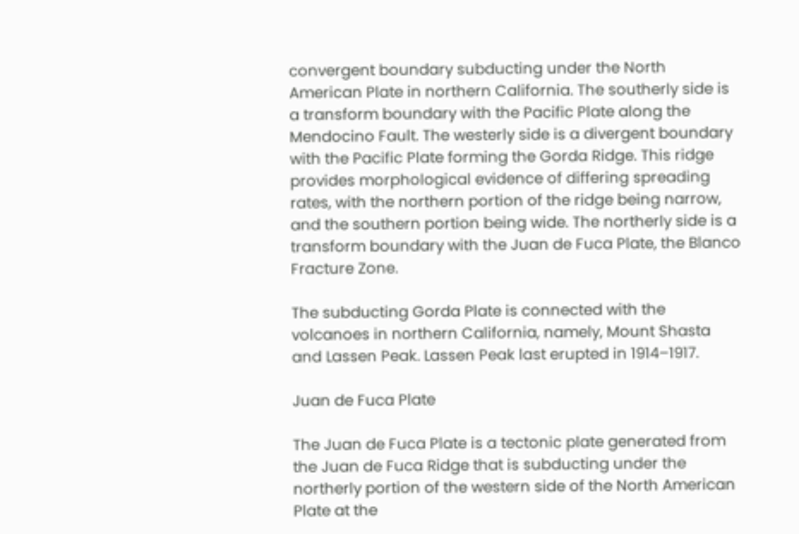convergent boundary subducting under the North American Plate in northern California. The southerly side is a transform boundary with the Pacific Plate along the Mendocino Fault. The westerly side is a divergent boundary with the Pacific Plate forming the Gorda Ridge. This ridge provides morphological evidence of differing spreading rates, with the northern portion of the ridge being narrow, and the southern portion being wide. The northerly side is a transform boundary with the Juan de Fuca Plate, the Blanco Fracture Zone.

The subducting Gorda Plate is connected with the volcanoes in northern California, namely, Mount Shasta and Lassen Peak. Lassen Peak last erupted in 1914–1917.

Juan de Fuca Plate

The Juan de Fuca Plate is a tectonic plate generated from the Juan de Fuca Ridge that is subducting under the northerly portion of the western side of the North American Plate at the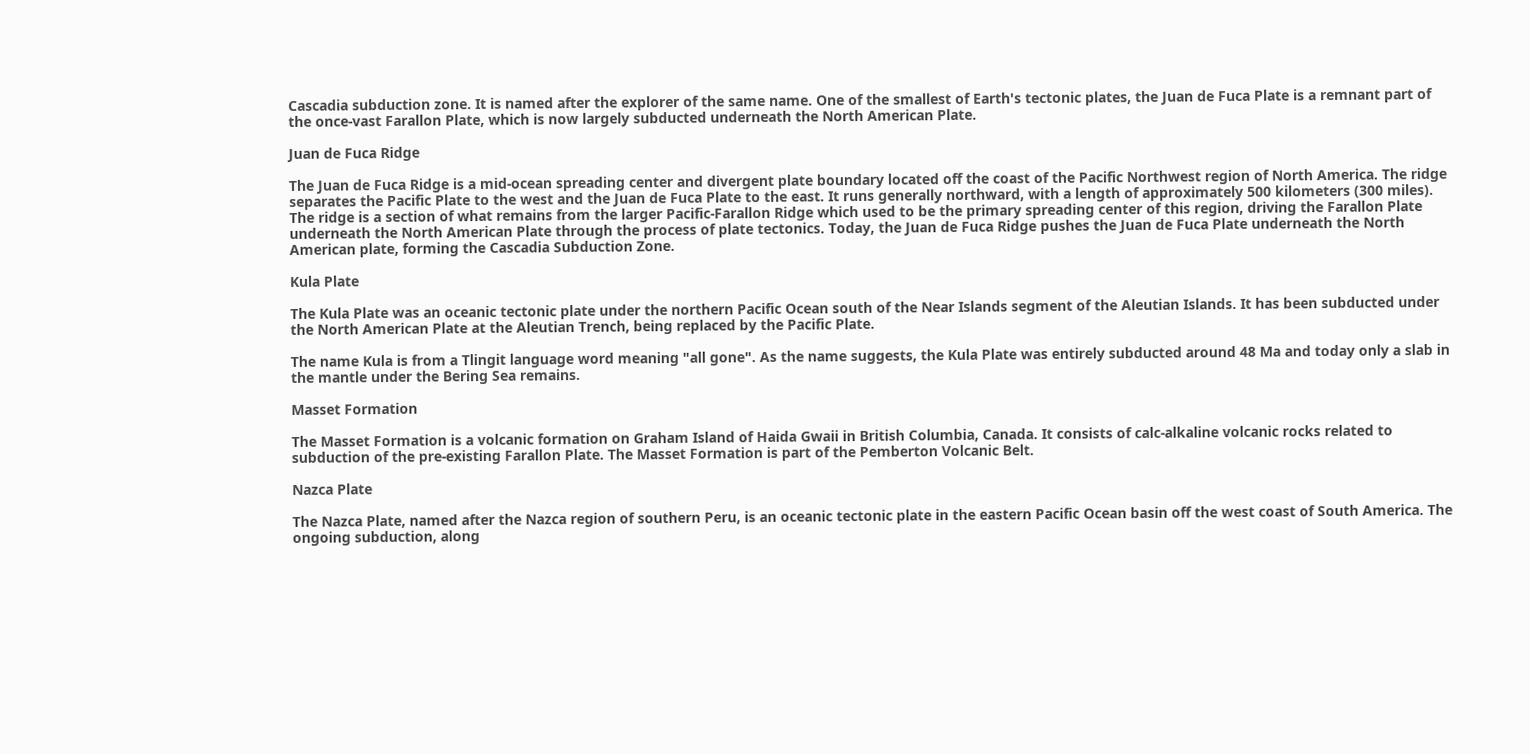Cascadia subduction zone. It is named after the explorer of the same name. One of the smallest of Earth's tectonic plates, the Juan de Fuca Plate is a remnant part of the once-vast Farallon Plate, which is now largely subducted underneath the North American Plate.

Juan de Fuca Ridge

The Juan de Fuca Ridge is a mid-ocean spreading center and divergent plate boundary located off the coast of the Pacific Northwest region of North America. The ridge separates the Pacific Plate to the west and the Juan de Fuca Plate to the east. It runs generally northward, with a length of approximately 500 kilometers (300 miles). The ridge is a section of what remains from the larger Pacific-Farallon Ridge which used to be the primary spreading center of this region, driving the Farallon Plate underneath the North American Plate through the process of plate tectonics. Today, the Juan de Fuca Ridge pushes the Juan de Fuca Plate underneath the North American plate, forming the Cascadia Subduction Zone.

Kula Plate

The Kula Plate was an oceanic tectonic plate under the northern Pacific Ocean south of the Near Islands segment of the Aleutian Islands. It has been subducted under the North American Plate at the Aleutian Trench, being replaced by the Pacific Plate.

The name Kula is from a Tlingit language word meaning "all gone". As the name suggests, the Kula Plate was entirely subducted around 48 Ma and today only a slab in the mantle under the Bering Sea remains.

Masset Formation

The Masset Formation is a volcanic formation on Graham Island of Haida Gwaii in British Columbia, Canada. It consists of calc-alkaline volcanic rocks related to subduction of the pre-existing Farallon Plate. The Masset Formation is part of the Pemberton Volcanic Belt.

Nazca Plate

The Nazca Plate, named after the Nazca region of southern Peru, is an oceanic tectonic plate in the eastern Pacific Ocean basin off the west coast of South America. The ongoing subduction, along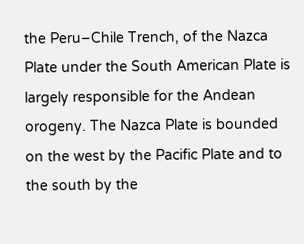the Peru–Chile Trench, of the Nazca Plate under the South American Plate is largely responsible for the Andean orogeny. The Nazca Plate is bounded on the west by the Pacific Plate and to the south by the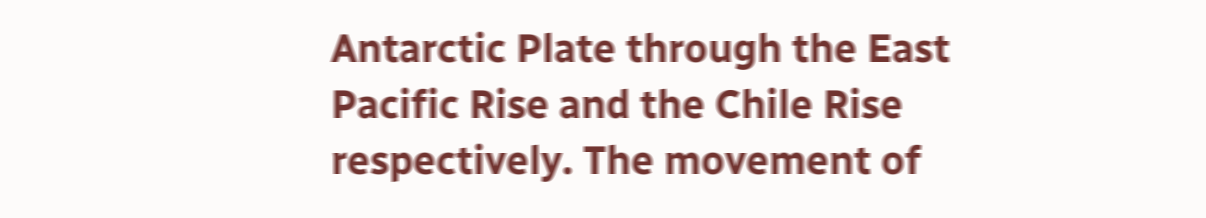Antarctic Plate through the East Pacific Rise and the Chile Rise respectively. The movement of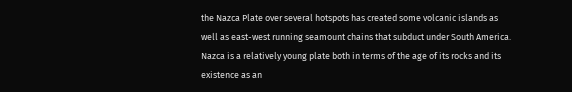the Nazca Plate over several hotspots has created some volcanic islands as well as east-west running seamount chains that subduct under South America. Nazca is a relatively young plate both in terms of the age of its rocks and its existence as an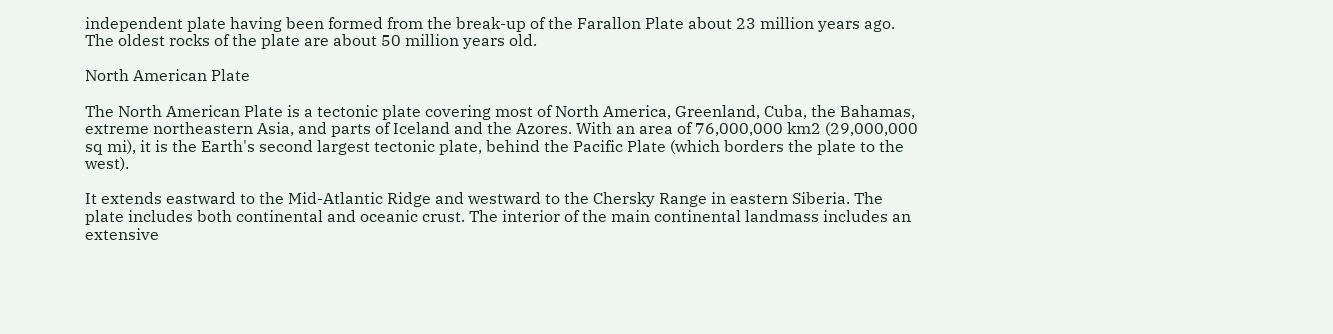independent plate having been formed from the break-up of the Farallon Plate about 23 million years ago. The oldest rocks of the plate are about 50 million years old.

North American Plate

The North American Plate is a tectonic plate covering most of North America, Greenland, Cuba, the Bahamas, extreme northeastern Asia, and parts of Iceland and the Azores. With an area of 76,000,000 km2 (29,000,000 sq mi), it is the Earth's second largest tectonic plate, behind the Pacific Plate (which borders the plate to the west).

It extends eastward to the Mid-Atlantic Ridge and westward to the Chersky Range in eastern Siberia. The plate includes both continental and oceanic crust. The interior of the main continental landmass includes an extensive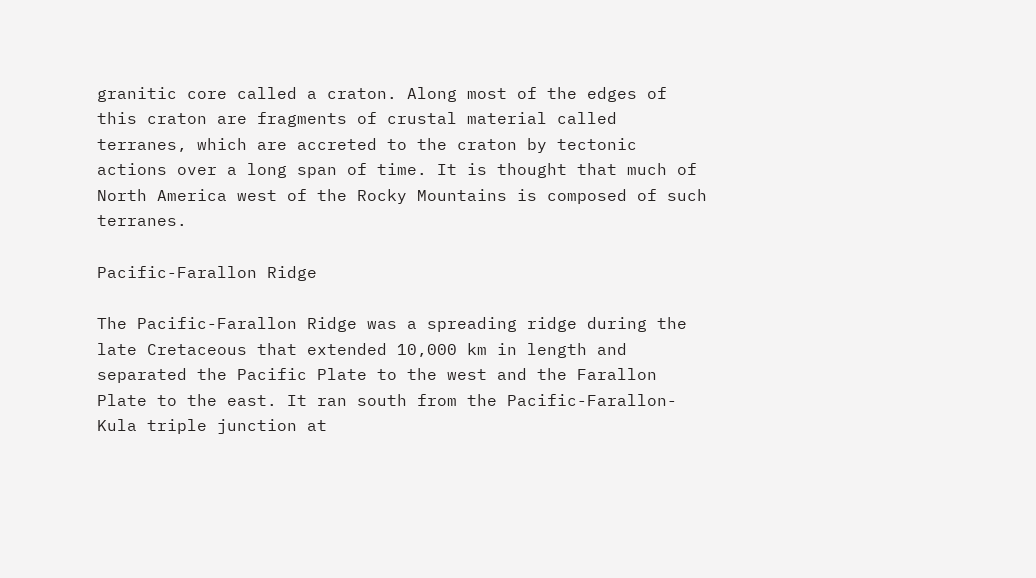granitic core called a craton. Along most of the edges of this craton are fragments of crustal material called terranes, which are accreted to the craton by tectonic actions over a long span of time. It is thought that much of North America west of the Rocky Mountains is composed of such terranes.

Pacific-Farallon Ridge

The Pacific-Farallon Ridge was a spreading ridge during the late Cretaceous that extended 10,000 km in length and separated the Pacific Plate to the west and the Farallon Plate to the east. It ran south from the Pacific-Farallon-Kula triple junction at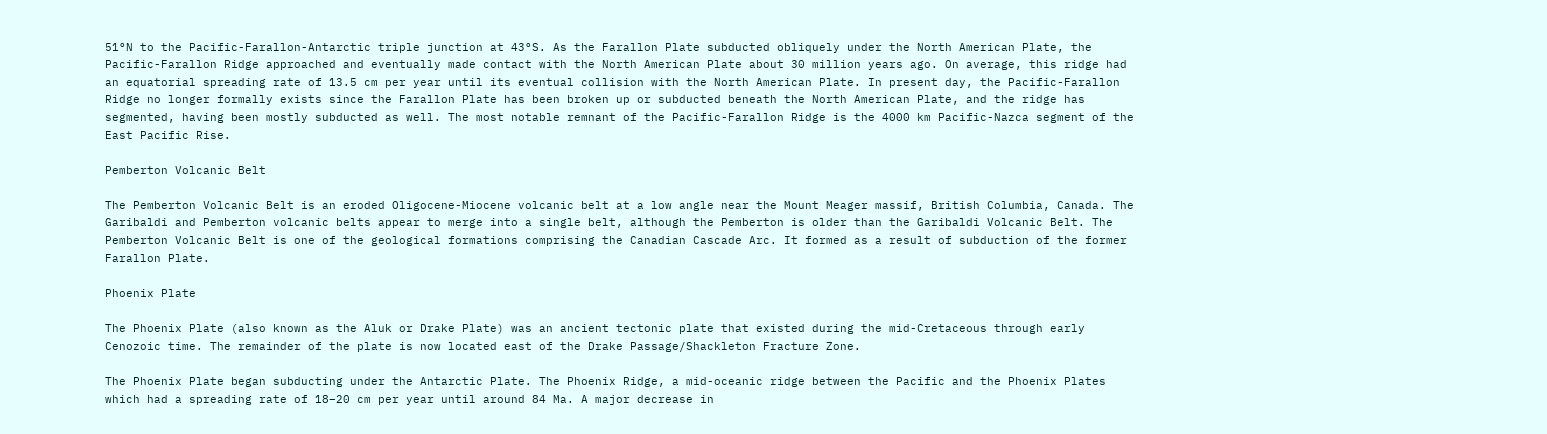51°N to the Pacific-Farallon-Antarctic triple junction at 43°S. As the Farallon Plate subducted obliquely under the North American Plate, the Pacific-Farallon Ridge approached and eventually made contact with the North American Plate about 30 million years ago. On average, this ridge had an equatorial spreading rate of 13.5 cm per year until its eventual collision with the North American Plate. In present day, the Pacific-Farallon Ridge no longer formally exists since the Farallon Plate has been broken up or subducted beneath the North American Plate, and the ridge has segmented, having been mostly subducted as well. The most notable remnant of the Pacific-Farallon Ridge is the 4000 km Pacific-Nazca segment of the East Pacific Rise.

Pemberton Volcanic Belt

The Pemberton Volcanic Belt is an eroded Oligocene-Miocene volcanic belt at a low angle near the Mount Meager massif, British Columbia, Canada. The Garibaldi and Pemberton volcanic belts appear to merge into a single belt, although the Pemberton is older than the Garibaldi Volcanic Belt. The Pemberton Volcanic Belt is one of the geological formations comprising the Canadian Cascade Arc. It formed as a result of subduction of the former Farallon Plate.

Phoenix Plate

The Phoenix Plate (also known as the Aluk or Drake Plate) was an ancient tectonic plate that existed during the mid-Cretaceous through early Cenozoic time. The remainder of the plate is now located east of the Drake Passage/Shackleton Fracture Zone.

The Phoenix Plate began subducting under the Antarctic Plate. The Phoenix Ridge, a mid-oceanic ridge between the Pacific and the Phoenix Plates which had a spreading rate of 18–20 cm per year until around 84 Ma. A major decrease in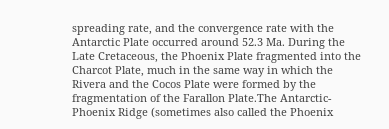spreading rate, and the convergence rate with the Antarctic Plate occurred around 52.3 Ma. During the Late Cretaceous, the Phoenix Plate fragmented into the Charcot Plate, much in the same way in which the Rivera and the Cocos Plate were formed by the fragmentation of the Farallon Plate.The Antarctic-Phoenix Ridge (sometimes also called the Phoenix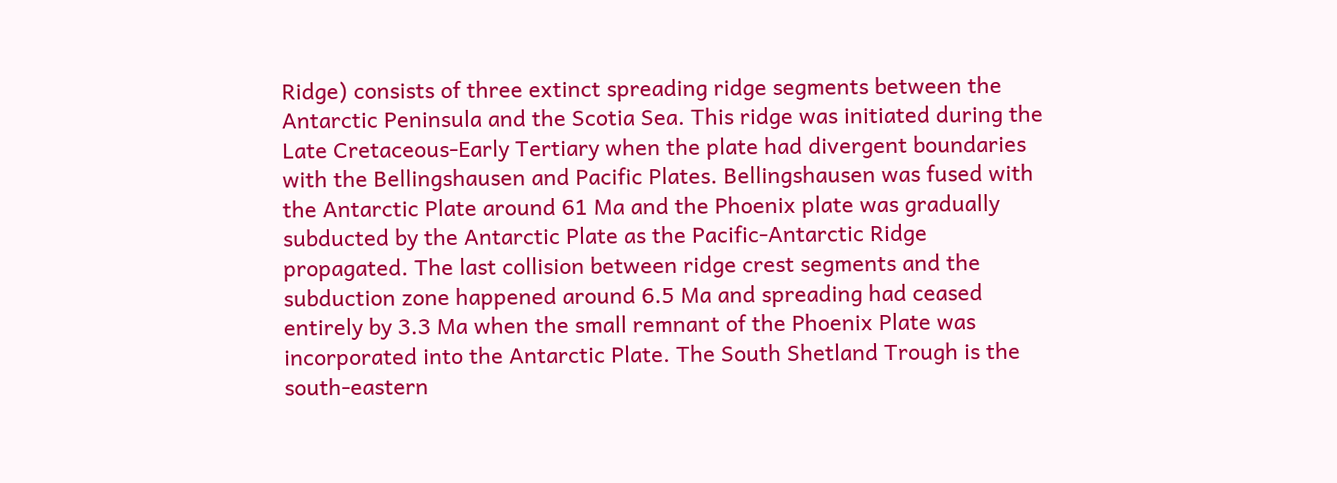Ridge) consists of three extinct spreading ridge segments between the Antarctic Peninsula and the Scotia Sea. This ridge was initiated during the Late Cretaceous-Early Tertiary when the plate had divergent boundaries with the Bellingshausen and Pacific Plates. Bellingshausen was fused with the Antarctic Plate around 61 Ma and the Phoenix plate was gradually subducted by the Antarctic Plate as the Pacific-Antarctic Ridge propagated. The last collision between ridge crest segments and the subduction zone happened around 6.5 Ma and spreading had ceased entirely by 3.3 Ma when the small remnant of the Phoenix Plate was incorporated into the Antarctic Plate. The South Shetland Trough is the south-eastern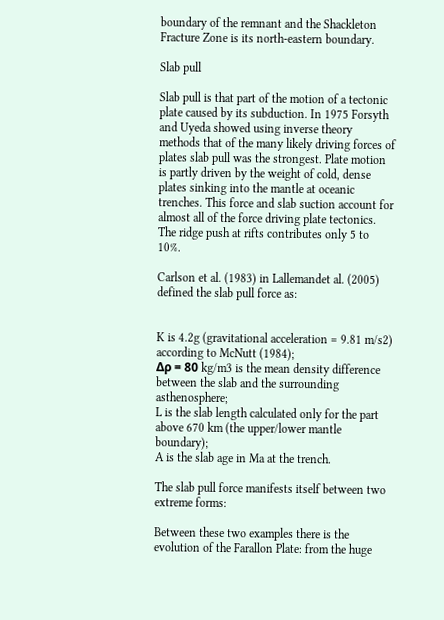boundary of the remnant and the Shackleton Fracture Zone is its north-eastern boundary.

Slab pull

Slab pull is that part of the motion of a tectonic plate caused by its subduction. In 1975 Forsyth and Uyeda showed using inverse theory methods that of the many likely driving forces of plates slab pull was the strongest. Plate motion is partly driven by the weight of cold, dense plates sinking into the mantle at oceanic trenches. This force and slab suction account for almost all of the force driving plate tectonics. The ridge push at rifts contributes only 5 to 10%.

Carlson et al. (1983) in Lallemandet al. (2005) defined the slab pull force as:


K is 4.2g (gravitational acceleration = 9.81 m/s2) according to McNutt (1984);
Δρ = 80 kg/m3 is the mean density difference between the slab and the surrounding asthenosphere;
L is the slab length calculated only for the part above 670 km (the upper/lower mantle boundary);
A is the slab age in Ma at the trench.

The slab pull force manifests itself between two extreme forms:

Between these two examples there is the evolution of the Farallon Plate: from the huge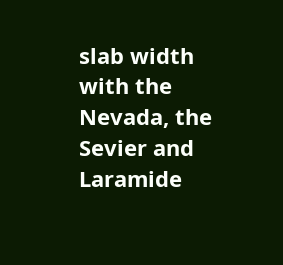slab width with the Nevada, the Sevier and Laramide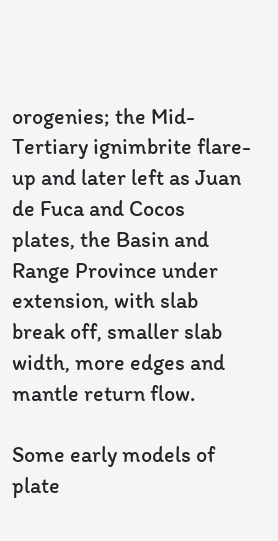orogenies; the Mid-Tertiary ignimbrite flare-up and later left as Juan de Fuca and Cocos plates, the Basin and Range Province under extension, with slab break off, smaller slab width, more edges and mantle return flow.

Some early models of plate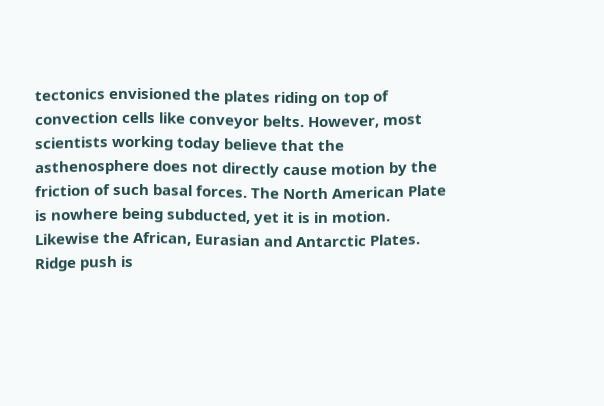tectonics envisioned the plates riding on top of convection cells like conveyor belts. However, most scientists working today believe that the asthenosphere does not directly cause motion by the friction of such basal forces. The North American Plate is nowhere being subducted, yet it is in motion. Likewise the African, Eurasian and Antarctic Plates. Ridge push is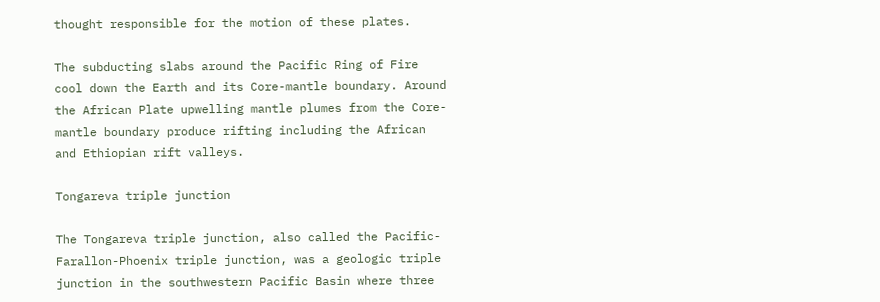thought responsible for the motion of these plates.

The subducting slabs around the Pacific Ring of Fire cool down the Earth and its Core-mantle boundary. Around the African Plate upwelling mantle plumes from the Core-mantle boundary produce rifting including the African and Ethiopian rift valleys.

Tongareva triple junction

The Tongareva triple junction, also called the Pacific-Farallon-Phoenix triple junction, was a geologic triple junction in the southwestern Pacific Basin where three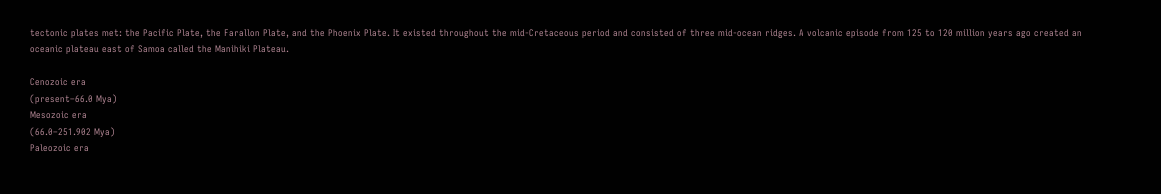tectonic plates met: the Pacific Plate, the Farallon Plate, and the Phoenix Plate. It existed throughout the mid-Cretaceous period and consisted of three mid-ocean ridges. A volcanic episode from 125 to 120 million years ago created an oceanic plateau east of Samoa called the Manihiki Plateau.

Cenozoic era
(present–66.0 Mya)
Mesozoic era
(66.0–251.902 Mya)
Paleozoic era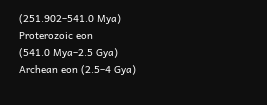(251.902–541.0 Mya)
Proterozoic eon
(541.0 Mya–2.5 Gya)
Archean eon (2.5–4 Gya)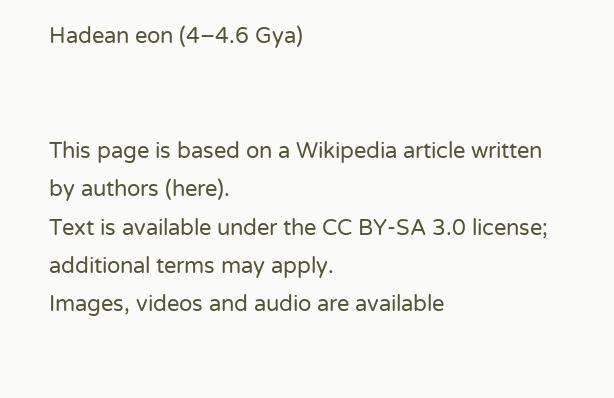Hadean eon (4–4.6 Gya)


This page is based on a Wikipedia article written by authors (here).
Text is available under the CC BY-SA 3.0 license; additional terms may apply.
Images, videos and audio are available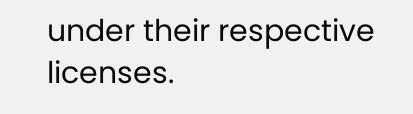under their respective licenses.